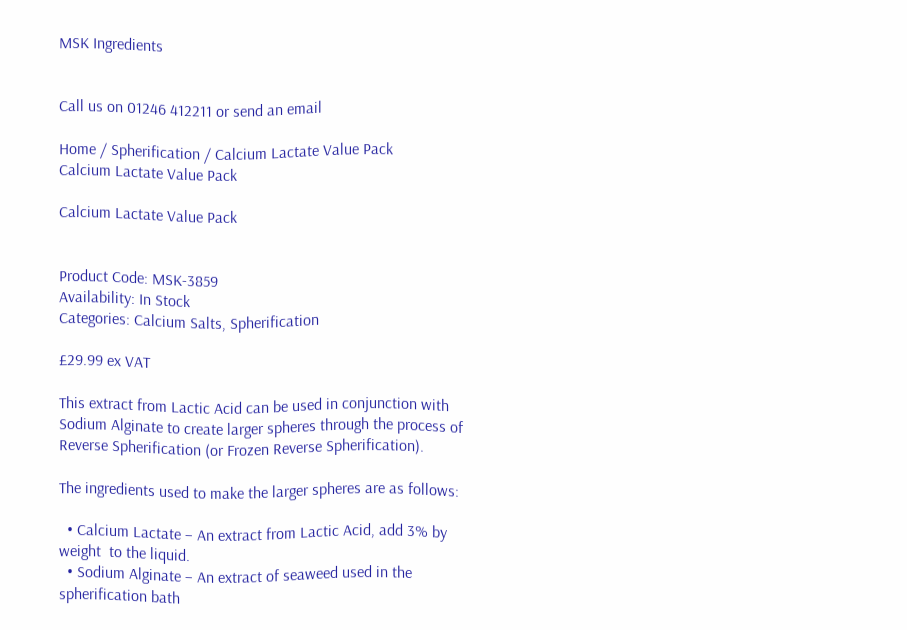MSK Ingredients


Call us on 01246 412211 or send an email

Home / Spherification / Calcium Lactate Value Pack
Calcium Lactate Value Pack

Calcium Lactate Value Pack


Product Code: MSK-3859
Availability: In Stock
Categories: Calcium Salts, Spherification

£29.99 ex VAT

This extract from Lactic Acid can be used in conjunction with Sodium Alginate to create larger spheres through the process of Reverse Spherification (or Frozen Reverse Spherification).

The ingredients used to make the larger spheres are as follows:

  • Calcium Lactate – An extract from Lactic Acid, add 3% by weight  to the liquid.
  • Sodium Alginate – An extract of seaweed used in the spherification bath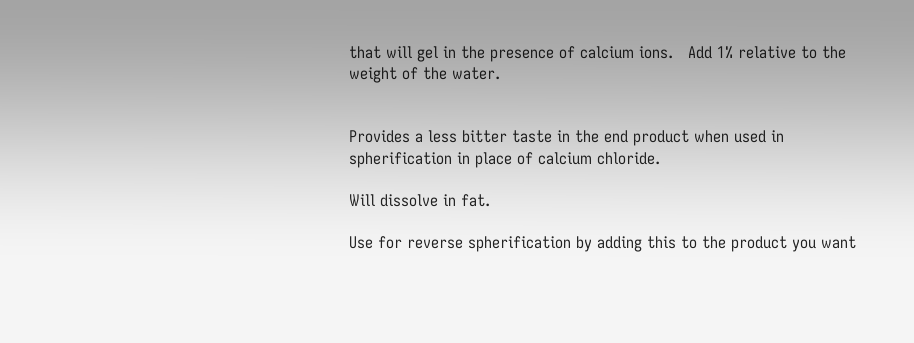that will gel in the presence of calcium ions.   Add 1% relative to the weight of the water.


Provides a less bitter taste in the end product when used in spherification in place of calcium chloride.

Will dissolve in fat.

Use for reverse spherification by adding this to the product you want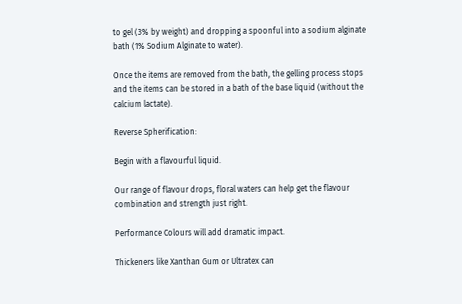to gel (3% by weight) and dropping a spoonful into a sodium alginate bath (1% Sodium Alginate to water).

Once the items are removed from the bath, the gelling process stops and the items can be stored in a bath of the base liquid (without the calcium lactate).

Reverse Spherification:

Begin with a flavourful liquid.

Our range of flavour drops, floral waters can help get the flavour combination and strength just right.

Performance Colours will add dramatic impact.

Thickeners like Xanthan Gum or Ultratex can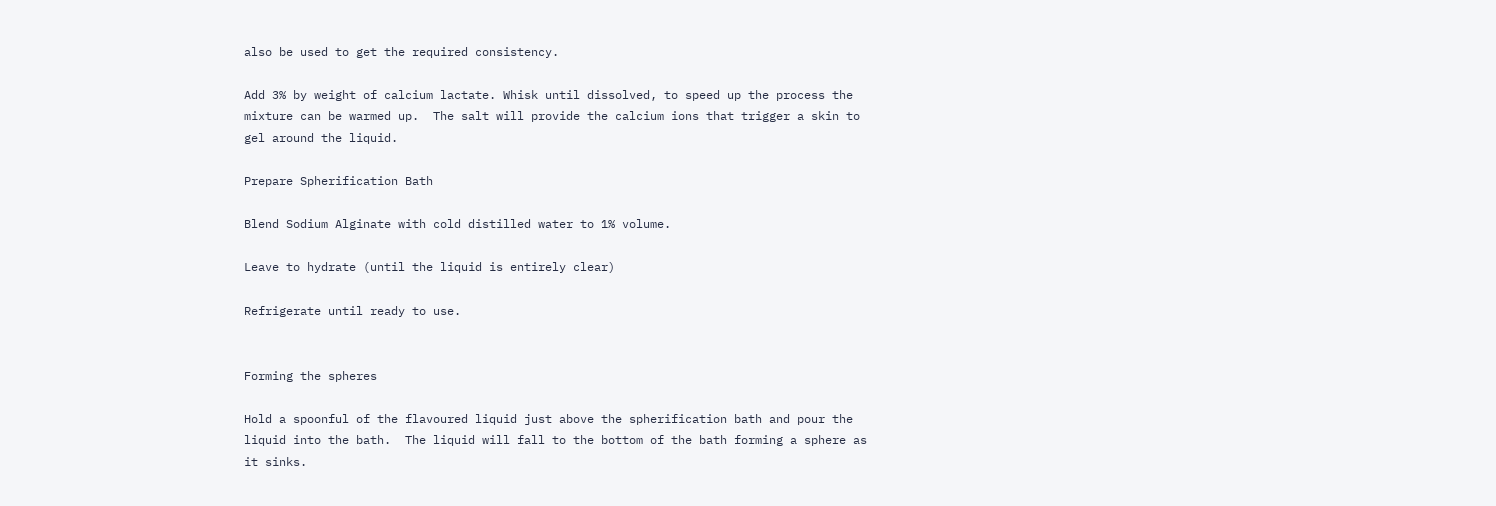also be used to get the required consistency.

Add 3% by weight of calcium lactate. Whisk until dissolved, to speed up the process the mixture can be warmed up.  The salt will provide the calcium ions that trigger a skin to gel around the liquid.

Prepare Spherification Bath

Blend Sodium Alginate with cold distilled water to 1% volume.

Leave to hydrate (until the liquid is entirely clear)

Refrigerate until ready to use.


Forming the spheres

Hold a spoonful of the flavoured liquid just above the spherification bath and pour the liquid into the bath.  The liquid will fall to the bottom of the bath forming a sphere as it sinks.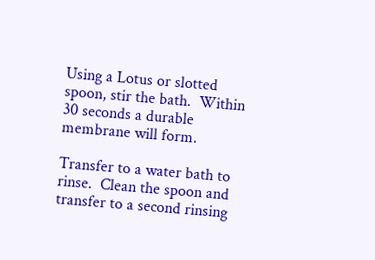Using a Lotus or slotted spoon, stir the bath.  Within 30 seconds a durable membrane will form.

Transfer to a water bath to rinse.  Clean the spoon and transfer to a second rinsing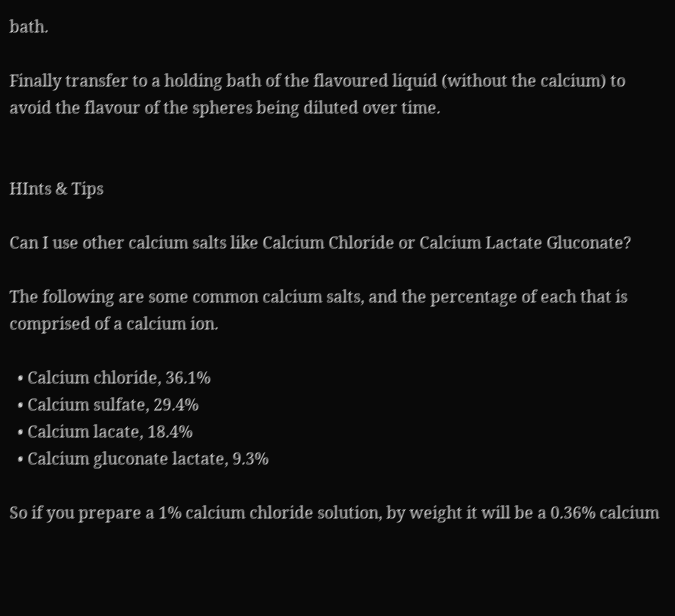bath.

Finally transfer to a holding bath of the flavoured liquid (without the calcium) to avoid the flavour of the spheres being diluted over time.


HInts & Tips

Can I use other calcium salts like Calcium Chloride or Calcium Lactate Gluconate?

The following are some common calcium salts, and the percentage of each that is comprised of a calcium ion.

  • Calcium chloride, 36.1%
  • Calcium sulfate, 29.4%
  • Calcium lacate, 18.4%
  • Calcium gluconate lactate, 9.3%

So if you prepare a 1% calcium chloride solution, by weight it will be a 0.36% calcium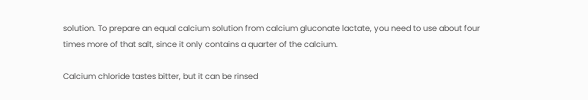solution. To prepare an equal calcium solution from calcium gluconate lactate, you need to use about four times more of that salt, since it only contains a quarter of the calcium.

Calcium chloride tastes bitter, but it can be rinsed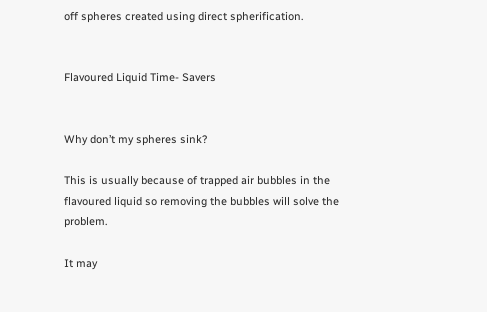off spheres created using direct spherification.


Flavoured Liquid Time- Savers


Why don’t my spheres sink?

This is usually because of trapped air bubbles in the flavoured liquid so removing the bubbles will solve the problem.

It may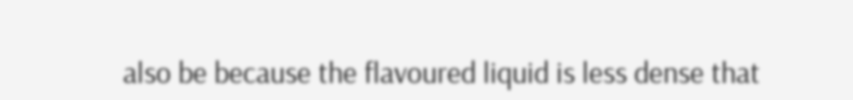also be because the flavoured liquid is less dense that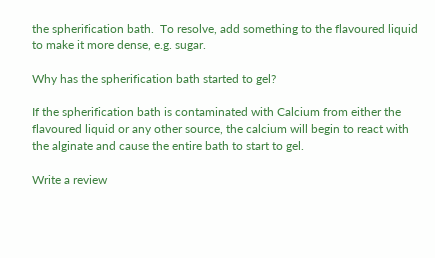the spherification bath.  To resolve, add something to the flavoured liquid to make it more dense, e.g. sugar.

Why has the spherification bath started to gel?

If the spherification bath is contaminated with Calcium from either the flavoured liquid or any other source, the calcium will begin to react with the alginate and cause the entire bath to start to gel.

Write a review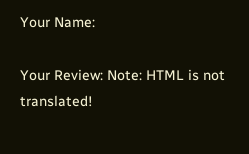Your Name:

Your Review: Note: HTML is not translated!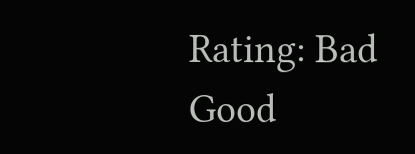Rating: Bad           Good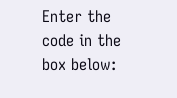Enter the code in the box below: